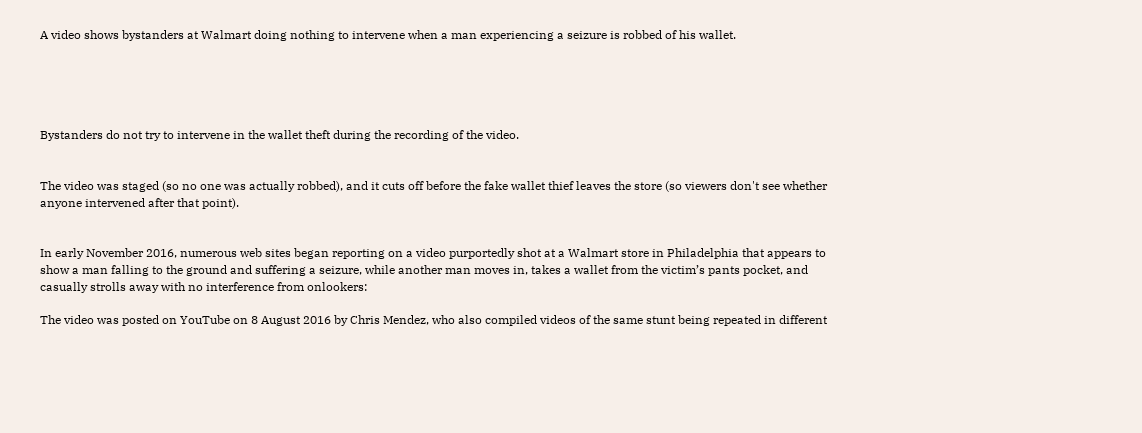A video shows bystanders at Walmart doing nothing to intervene when a man experiencing a seizure is robbed of his wallet.





Bystanders do not try to intervene in the wallet theft during the recording of the video.


The video was staged (so no one was actually robbed), and it cuts off before the fake wallet thief leaves the store (so viewers don't see whether anyone intervened after that point).


In early November 2016, numerous web sites began reporting on a video purportedly shot at a Walmart store in Philadelphia that appears to show a man falling to the ground and suffering a seizure, while another man moves in, takes a wallet from the victim’s pants pocket, and casually strolls away with no interference from onlookers:

The video was posted on YouTube on 8 August 2016 by Chris Mendez, who also compiled videos of the same stunt being repeated in different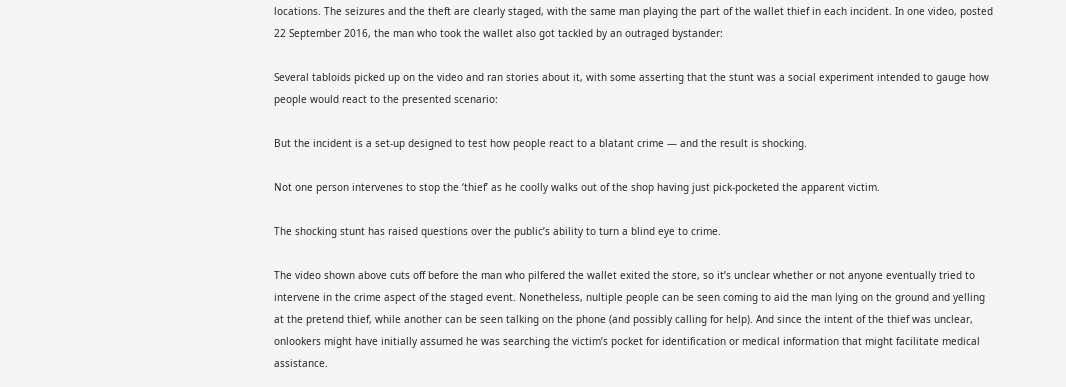locations. The seizures and the theft are clearly staged, with the same man playing the part of the wallet thief in each incident. In one video, posted 22 September 2016, the man who took the wallet also got tackled by an outraged bystander:

Several tabloids picked up on the video and ran stories about it, with some asserting that the stunt was a social experiment intended to gauge how people would react to the presented scenario:

But the incident is a set-up designed to test how people react to a blatant crime — and the result is shocking.

Not one person intervenes to stop the ‘thief’ as he coolly walks out of the shop having just pick-pocketed the apparent victim.

The shocking stunt has raised questions over the public’s ability to turn a blind eye to crime.

The video shown above cuts off before the man who pilfered the wallet exited the store, so it’s unclear whether or not anyone eventually tried to intervene in the crime aspect of the staged event. Nonetheless, nultiple people can be seen coming to aid the man lying on the ground and yelling at the pretend thief, while another can be seen talking on the phone (and possibly calling for help). And since the intent of the thief was unclear, onlookers might have initially assumed he was searching the victim’s pocket for identification or medical information that might facilitate medical assistance.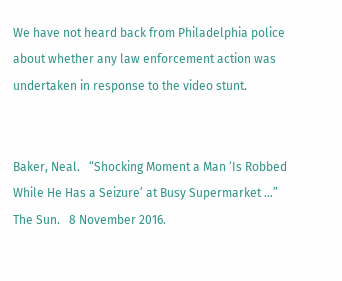We have not heard back from Philadelphia police about whether any law enforcement action was undertaken in response to the video stunt.


Baker, Neal.   “Shocking Moment a Man ‘Is Robbed While He Has a Seizure’ at Busy Supermarket …”
The Sun.   8 November 2016.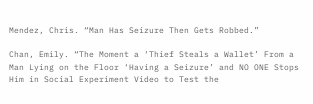Mendez, Chris. “Man Has Seizure Then Gets Robbed.”

Chan, Emily. “The Moment a ‘Thief Steals a Wallet’ From a Man Lying on the Floor ‘Having a Seizure’ and NO ONE Stops Him in Social Experiment Video to Test the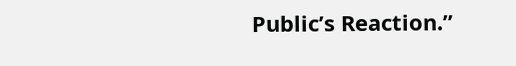Public’s Reaction.”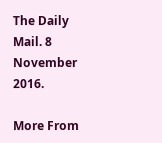The Daily Mail. 8 November 2016.

More From